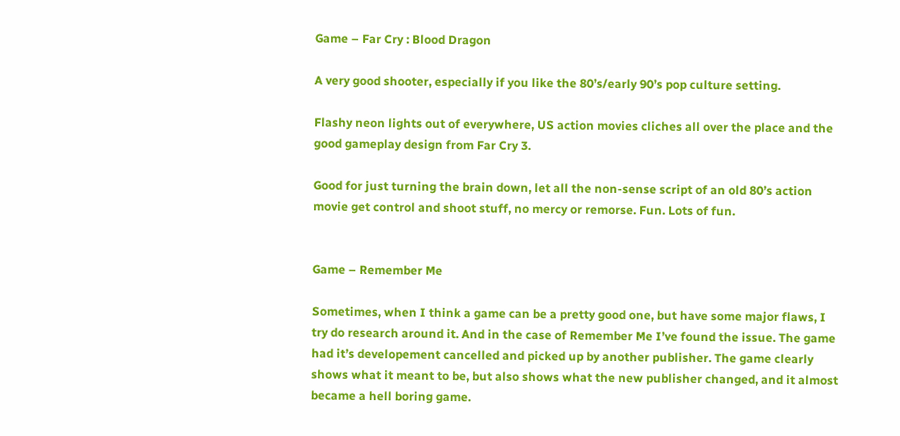Game – Far Cry : Blood Dragon

A very good shooter, especially if you like the 80’s/early 90’s pop culture setting.

Flashy neon lights out of everywhere, US action movies cliches all over the place and the good gameplay design from Far Cry 3.

Good for just turning the brain down, let all the non-sense script of an old 80’s action movie get control and shoot stuff, no mercy or remorse. Fun. Lots of fun.


Game – Remember Me

Sometimes, when I think a game can be a pretty good one, but have some major flaws, I try do research around it. And in the case of Remember Me I’ve found the issue. The game had it’s developement cancelled and picked up by another publisher. The game clearly shows what it meant to be, but also shows what the new publisher changed, and it almost became a hell boring game.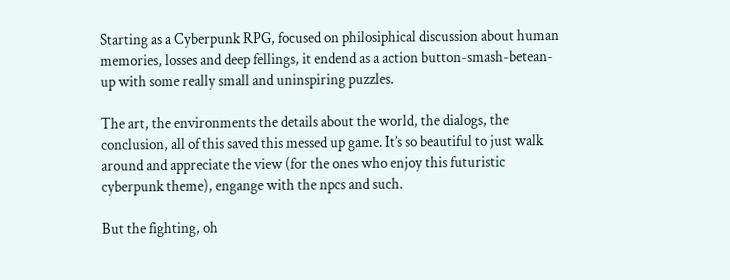Starting as a Cyberpunk RPG, focused on philosiphical discussion about human memories, losses and deep fellings, it endend as a action button-smash-betean-up with some really small and uninspiring puzzles.

The art, the environments the details about the world, the dialogs, the conclusion, all of this saved this messed up game. It’s so beautiful to just walk around and appreciate the view (for the ones who enjoy this futuristic cyberpunk theme), engange with the npcs and such.

But the fighting, oh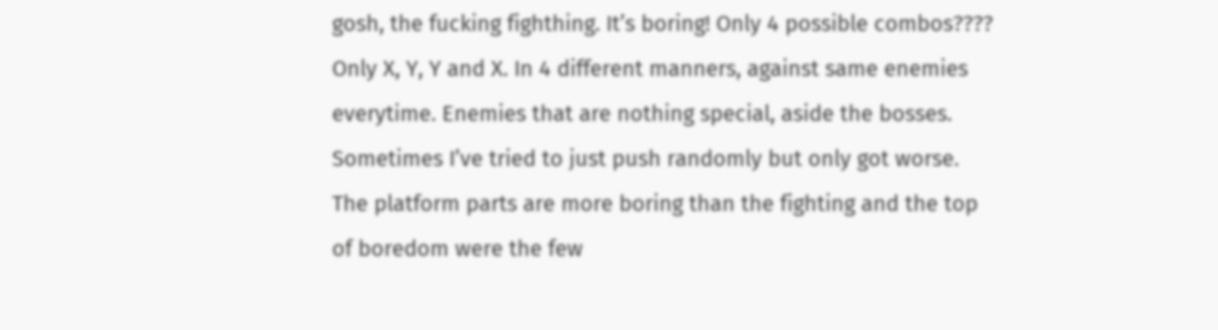gosh, the fucking fighthing. It’s boring! Only 4 possible combos???? Only X, Y, Y and X. In 4 different manners, against same enemies everytime. Enemies that are nothing special, aside the bosses. Sometimes I’ve tried to just push randomly but only got worse. The platform parts are more boring than the fighting and the top of boredom were the few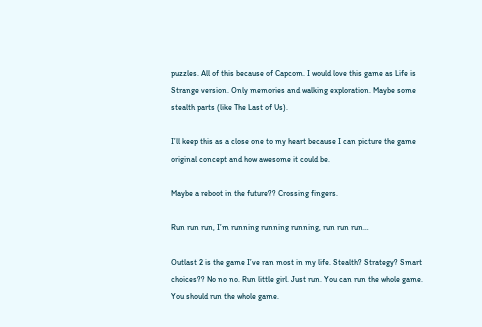puzzles. All of this because of Capcom. I would love this game as Life is Strange version. Only memories and walking exploration. Maybe some stealth parts (like The Last of Us).

I’ll keep this as a close one to my heart because I can picture the game original concept and how awesome it could be.

Maybe a reboot in the future?? Crossing fingers.

Run run run, I’m running running running, run run run…

Outlast 2 is the game I’ve ran most in my life. Stealth? Strategy? Smart choices?? No no no. Run little girl. Just run. You can run the whole game. You should run the whole game.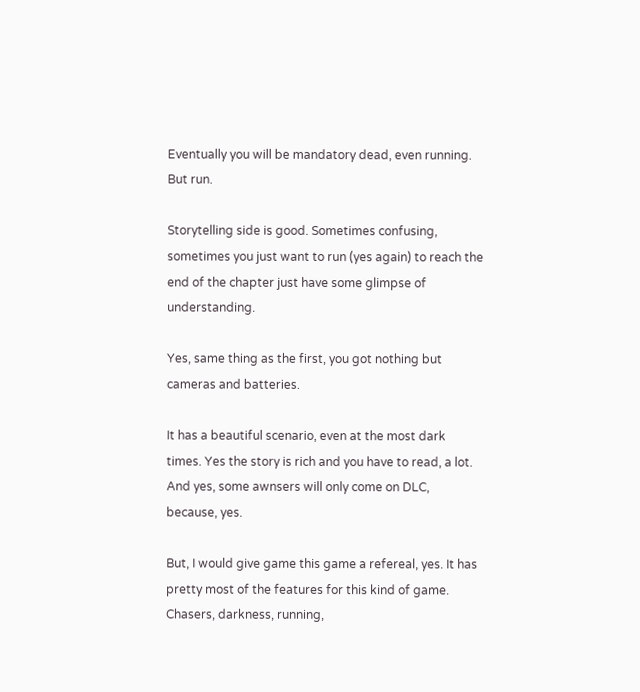Eventually you will be mandatory dead, even running. But run.

Storytelling side is good. Sometimes confusing, sometimes you just want to run (yes again) to reach the end of the chapter just have some glimpse of understanding.

Yes, same thing as the first, you got nothing but cameras and batteries.

It has a beautiful scenario, even at the most dark times. Yes the story is rich and you have to read, a lot. And yes, some awnsers will only come on DLC, because, yes.

But, I would give game this game a refereal, yes. It has pretty most of the features for this kind of game. Chasers, darkness, running,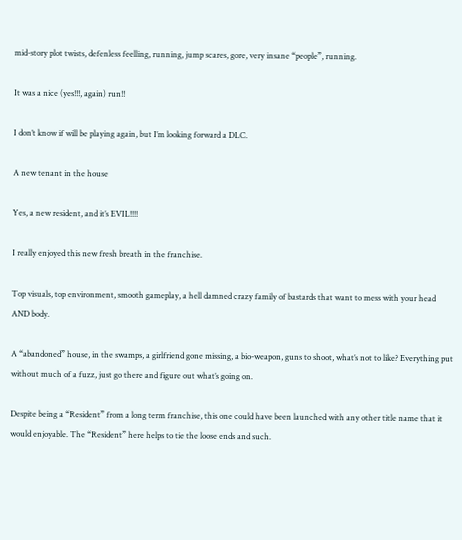mid-story plot twists, defenless feelling, running, jump scares, gore, very insane “people”, running.

It was a nice (yes!!!, again) run!!

I don’t know if will be playing again, but I’m looking forward a DLC.

A new tenant in the house

Yes, a new resident, and it’s EVIL!!!!

I really enjoyed this new fresh breath in the franchise.

Top visuals, top environment, smooth gameplay, a hell damned crazy family of bastards that want to mess with your head AND body.

A “abandoned” house, in the swamps, a girlfriend gone missing, a bio-weapon, guns to shoot, what’s not to like? Everything put without much of a fuzz, just go there and figure out what’s going on.

Despite being a “Resident” from a long term franchise, this one could have been launched with any other title name that it would enjoyable. The “Resident” here helps to tie the loose ends and such.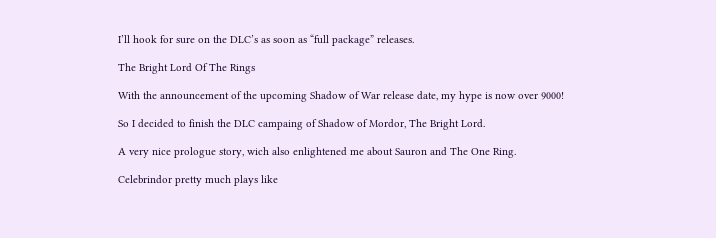I’ll hook for sure on the DLC’s as soon as “full package” releases.

The Bright Lord Of The Rings

With the announcement of the upcoming Shadow of War release date, my hype is now over 9000!

So I decided to finish the DLC campaing of Shadow of Mordor, The Bright Lord.

A very nice prologue story, wich also enlightened me about Sauron and The One Ring.

Celebrindor pretty much plays like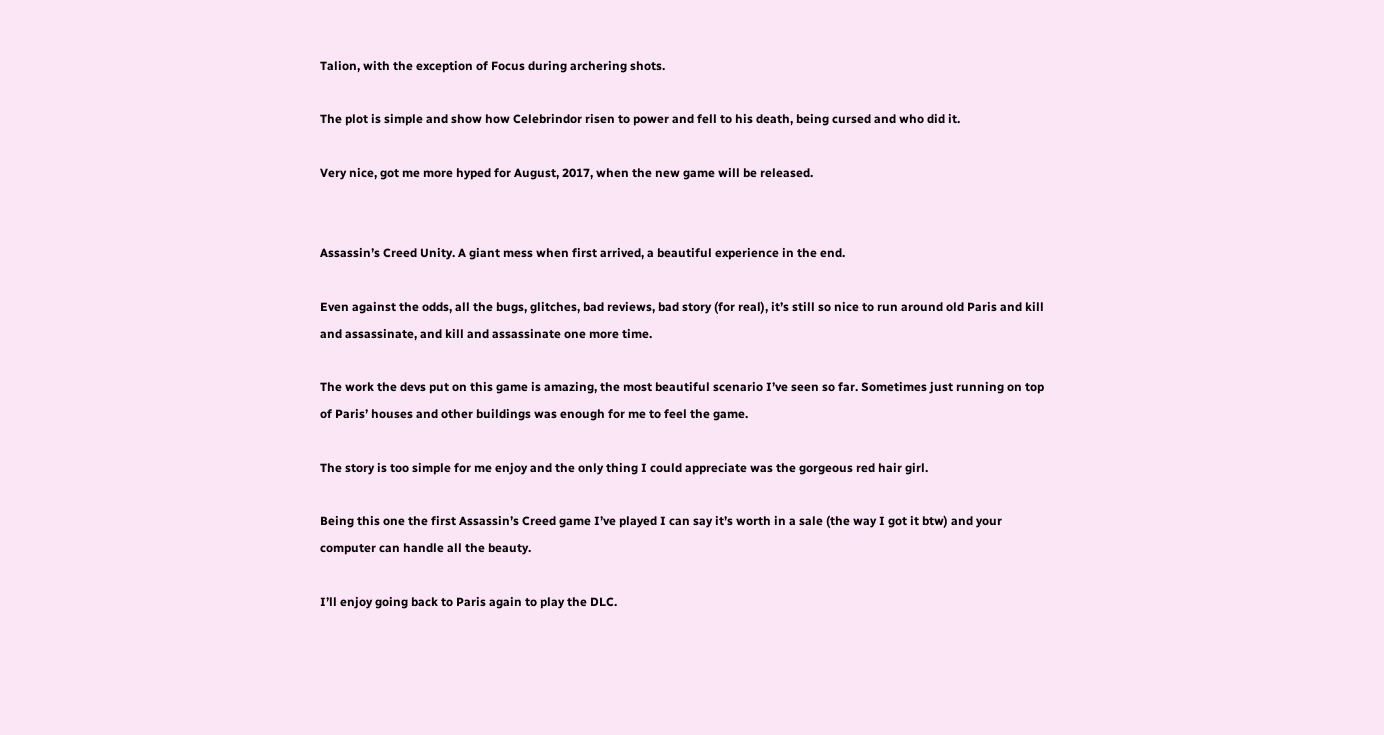Talion, with the exception of Focus during archering shots.

The plot is simple and show how Celebrindor risen to power and fell to his death, being cursed and who did it.

Very nice, got me more hyped for August, 2017, when the new game will be released.


Assassin’s Creed Unity. A giant mess when first arrived, a beautiful experience in the end.

Even against the odds, all the bugs, glitches, bad reviews, bad story (for real), it’s still so nice to run around old Paris and kill and assassinate, and kill and assassinate one more time.

The work the devs put on this game is amazing, the most beautiful scenario I’ve seen so far. Sometimes just running on top of Paris’ houses and other buildings was enough for me to feel the game.

The story is too simple for me enjoy and the only thing I could appreciate was the gorgeous red hair girl.

Being this one the first Assassin’s Creed game I’ve played I can say it’s worth in a sale (the way I got it btw) and your computer can handle all the beauty.

I’ll enjoy going back to Paris again to play the DLC.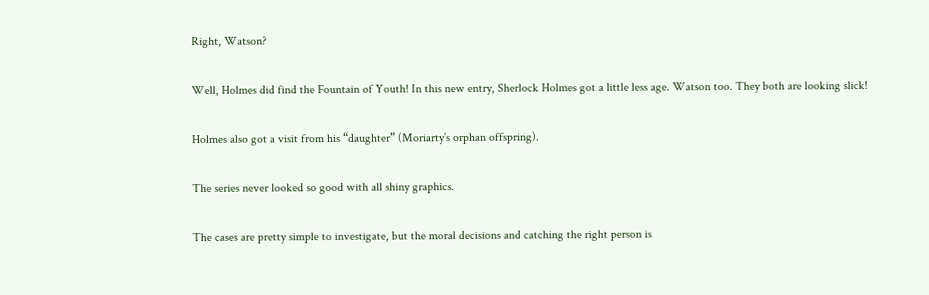Right, Watson?

Well, Holmes did find the Fountain of Youth! In this new entry, Sherlock Holmes got a little less age. Watson too. They both are looking slick!

Holmes also got a visit from his “daughter” (Moriarty’s orphan offspring).

The series never looked so good with all shiny graphics.

The cases are pretty simple to investigate, but the moral decisions and catching the right person is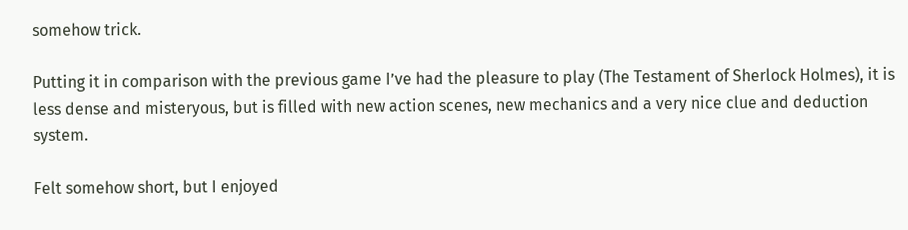somehow trick.

Putting it in comparison with the previous game I’ve had the pleasure to play (The Testament of Sherlock Holmes), it is less dense and misteryous, but is filled with new action scenes, new mechanics and a very nice clue and deduction system.

Felt somehow short, but I enjoyed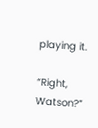playing it.

“Right, Watson?”